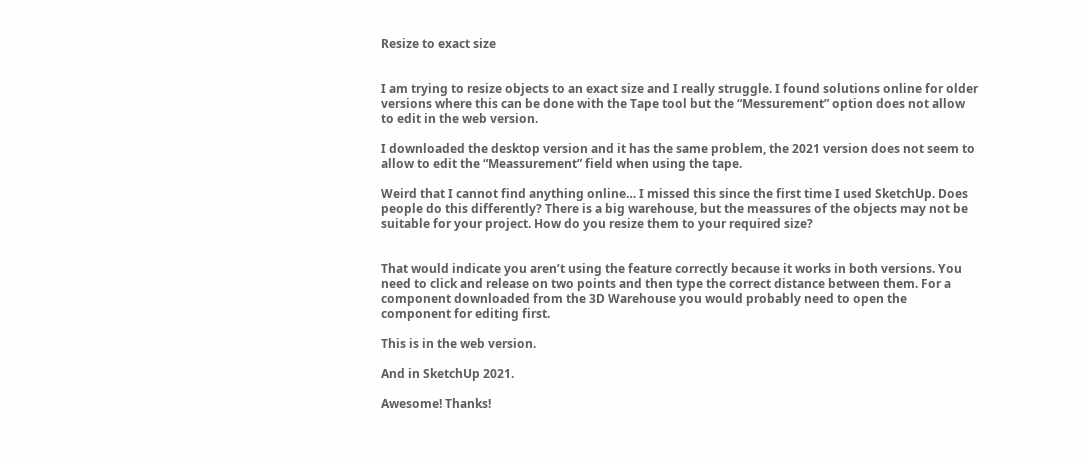Resize to exact size


I am trying to resize objects to an exact size and I really struggle. I found solutions online for older versions where this can be done with the Tape tool but the “Messurement” option does not allow to edit in the web version.

I downloaded the desktop version and it has the same problem, the 2021 version does not seem to allow to edit the “Meassurement” field when using the tape.

Weird that I cannot find anything online… I missed this since the first time I used SketchUp. Does people do this differently? There is a big warehouse, but the meassures of the objects may not be suitable for your project. How do you resize them to your required size?


That would indicate you aren’t using the feature correctly because it works in both versions. You need to click and release on two points and then type the correct distance between them. For a component downloaded from the 3D Warehouse you would probably need to open the component for editing first.

This is in the web version.

And in SketchUp 2021.

Awesome! Thanks!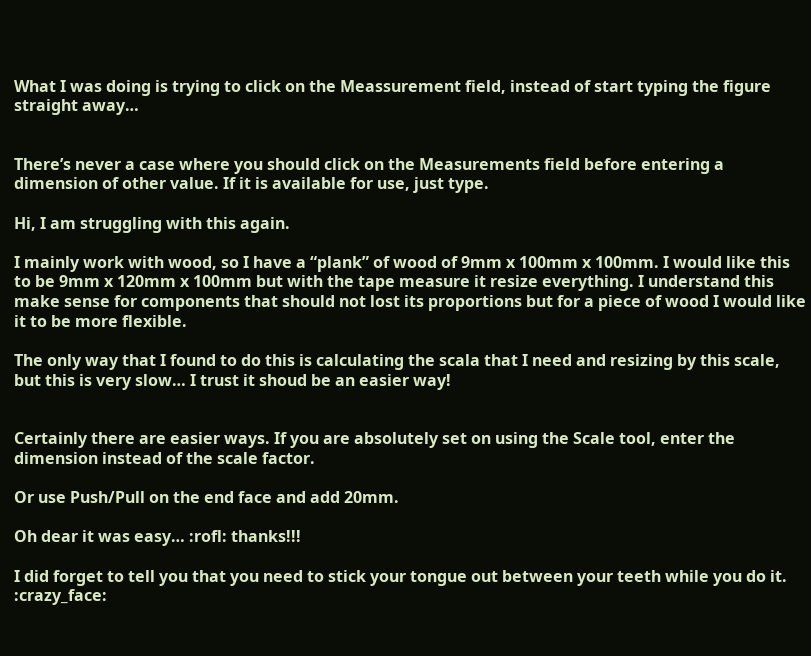What I was doing is trying to click on the Meassurement field, instead of start typing the figure straight away…


There’s never a case where you should click on the Measurements field before entering a dimension of other value. If it is available for use, just type.

Hi, I am struggling with this again.

I mainly work with wood, so I have a “plank” of wood of 9mm x 100mm x 100mm. I would like this to be 9mm x 120mm x 100mm but with the tape measure it resize everything. I understand this make sense for components that should not lost its proportions but for a piece of wood I would like it to be more flexible.

The only way that I found to do this is calculating the scala that I need and resizing by this scale, but this is very slow… I trust it shoud be an easier way!


Certainly there are easier ways. If you are absolutely set on using the Scale tool, enter the dimension instead of the scale factor.

Or use Push/Pull on the end face and add 20mm.

Oh dear it was easy… :rofl: thanks!!!

I did forget to tell you that you need to stick your tongue out between your teeth while you do it. :crazy_face: